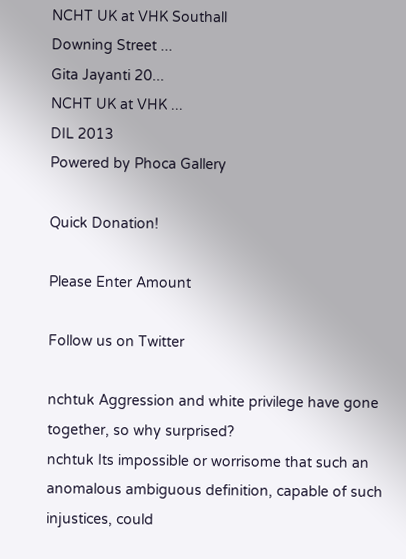NCHT UK at VHK Southall
Downing Street ...
Gita Jayanti 20...
NCHT UK at VHK ...
DIL 2013
Powered by Phoca Gallery

Quick Donation!

Please Enter Amount

Follow us on Twitter

nchtuk Aggression and white privilege have gone together, so why surprised?
nchtuk Its impossible or worrisome that such an anomalous ambiguous definition, capable of such injustices, could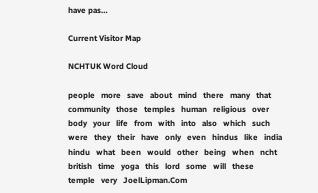have pas…

Current Visitor Map

NCHTUK Word Cloud

people   more   save   about   mind   there   many   that   community   those   temples   human   religious   over   body   your   life   from   with   into   also   which   such   were   they   their   have   only   even   hindus   like   india   hindu   what   been   would   other   being   when   ncht   british   time   yoga   this   lord   some   will   these   temple   very   JoelLipman.Com